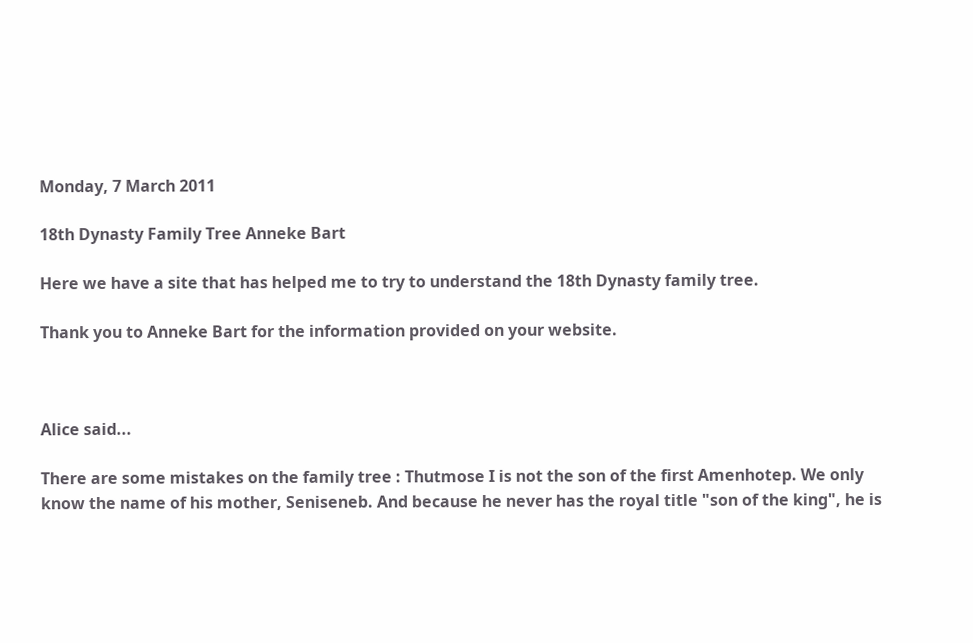Monday, 7 March 2011

18th Dynasty Family Tree Anneke Bart

Here we have a site that has helped me to try to understand the 18th Dynasty family tree.

Thank you to Anneke Bart for the information provided on your website.



Alice said...

There are some mistakes on the family tree : Thutmose I is not the son of the first Amenhotep. We only know the name of his mother, Seniseneb. And because he never has the royal title "son of the king", he is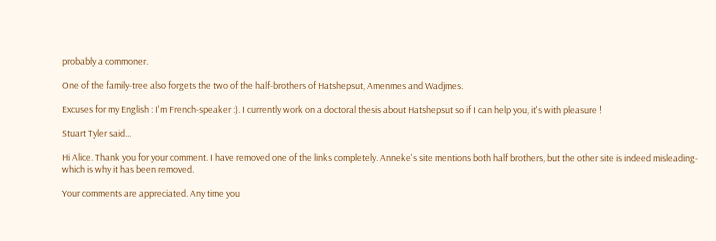probably a commoner.

One of the family-tree also forgets the two of the half-brothers of Hatshepsut, Amenmes and Wadjmes.

Excuses for my English : I'm French-speaker :). I currently work on a doctoral thesis about Hatshepsut so if I can help you, it's with pleasure !

Stuart Tyler said...

Hi Alice. Thank you for your comment. I have removed one of the links completely. Anneke's site mentions both half brothers, but the other site is indeed misleading- which is why it has been removed.

Your comments are appreciated. Any time you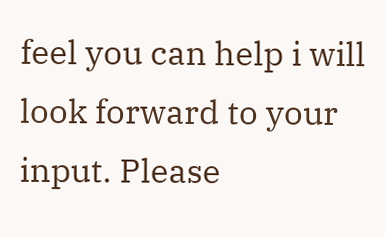feel you can help i will look forward to your input. Please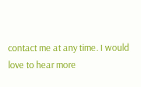contact me at any time. I would love to hear more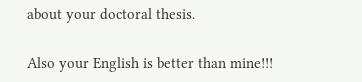about your doctoral thesis.

Also your English is better than mine!!!